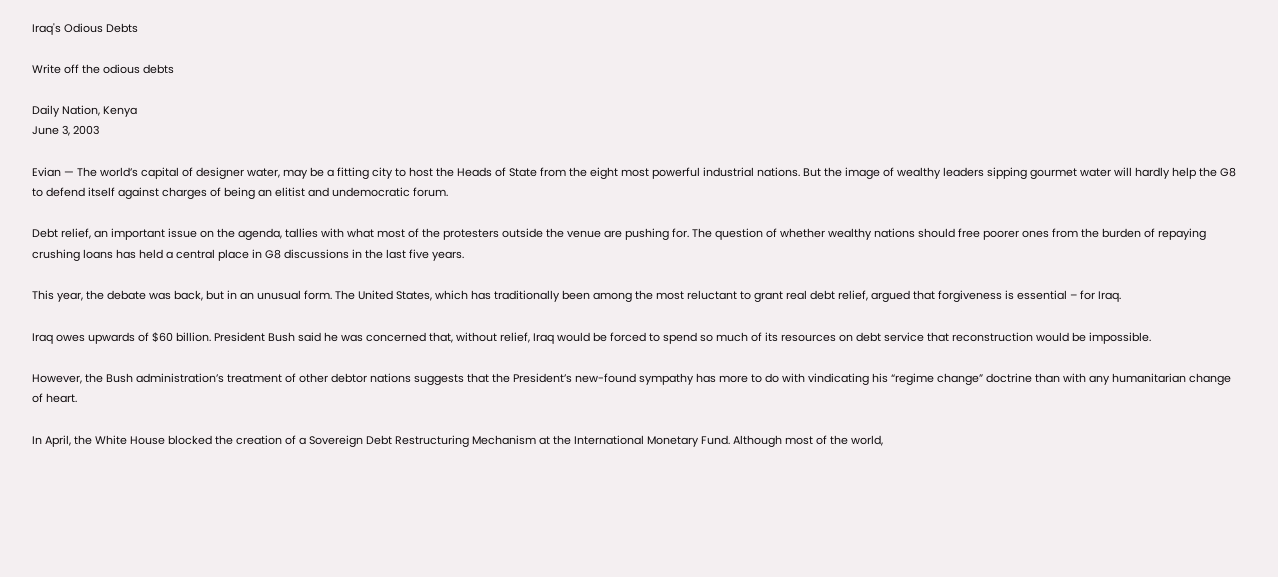Iraq's Odious Debts

Write off the odious debts

Daily Nation, Kenya
June 3, 2003

Evian — The world’s capital of designer water, may be a fitting city to host the Heads of State from the eight most powerful industrial nations. But the image of wealthy leaders sipping gourmet water will hardly help the G8 to defend itself against charges of being an elitist and undemocratic forum.

Debt relief, an important issue on the agenda, tallies with what most of the protesters outside the venue are pushing for. The question of whether wealthy nations should free poorer ones from the burden of repaying crushing loans has held a central place in G8 discussions in the last five years.

This year, the debate was back, but in an unusual form. The United States, which has traditionally been among the most reluctant to grant real debt relief, argued that forgiveness is essential – for Iraq.

Iraq owes upwards of $60 billion. President Bush said he was concerned that, without relief, Iraq would be forced to spend so much of its resources on debt service that reconstruction would be impossible.

However, the Bush administration’s treatment of other debtor nations suggests that the President’s new-found sympathy has more to do with vindicating his “regime change” doctrine than with any humanitarian change of heart.

In April, the White House blocked the creation of a Sovereign Debt Restructuring Mechanism at the International Monetary Fund. Although most of the world,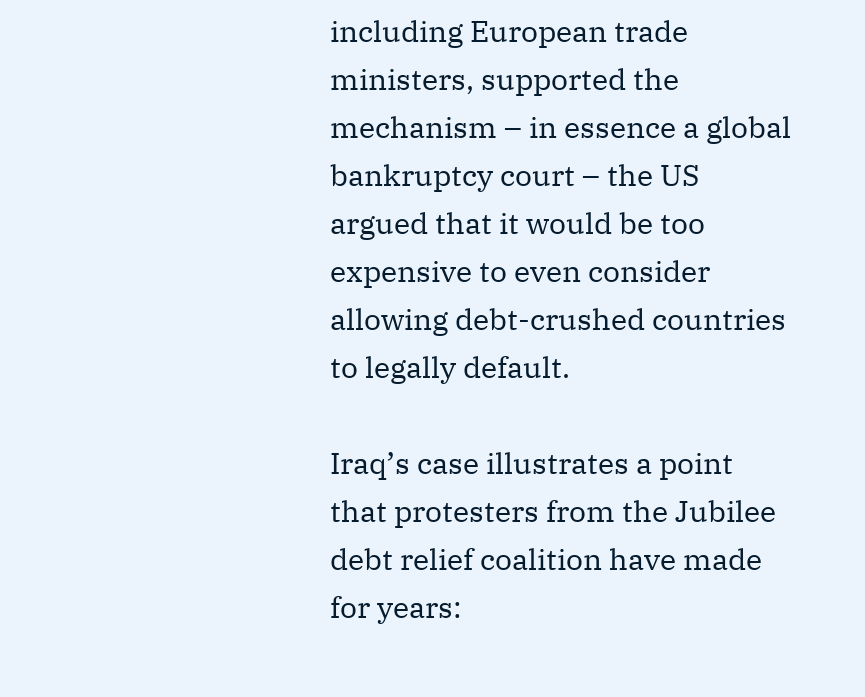including European trade ministers, supported the mechanism – in essence a global bankruptcy court – the US argued that it would be too expensive to even consider allowing debt-crushed countries to legally default.

Iraq’s case illustrates a point that protesters from the Jubilee debt relief coalition have made for years: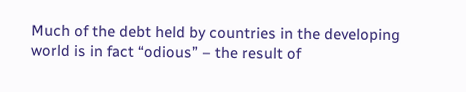Much of the debt held by countries in the developing world is in fact “odious” – the result of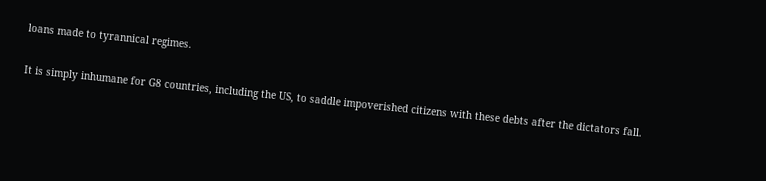loans made to tyrannical regimes.

It is simply inhumane for G8 countries, including the US, to saddle impoverished citizens with these debts after the dictators fall.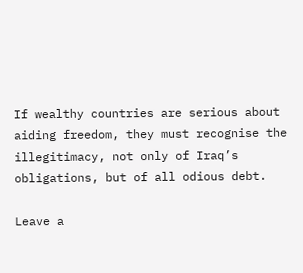If wealthy countries are serious about aiding freedom, they must recognise the illegitimacy, not only of Iraq’s obligations, but of all odious debt.

Leave a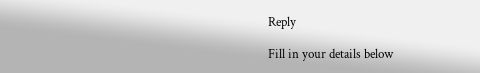Reply

Fill in your details below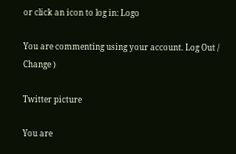or click an icon to log in: Logo

You are commenting using your account. Log Out /  Change )

Twitter picture

You are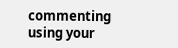commenting using your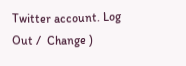Twitter account. Log Out /  Change )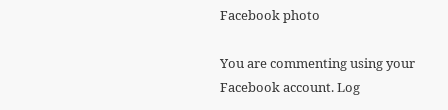Facebook photo

You are commenting using your Facebook account. Log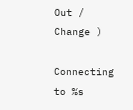Out /  Change )

Connecting to %s